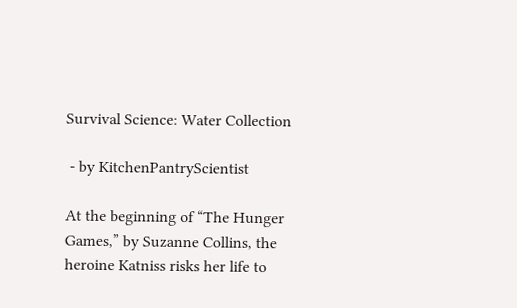Survival Science: Water Collection

 - by KitchenPantryScientist

At the beginning of “The Hunger Games,” by Suzanne Collins, the heroine Katniss risks her life to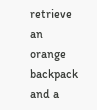retrieve an orange backpack and a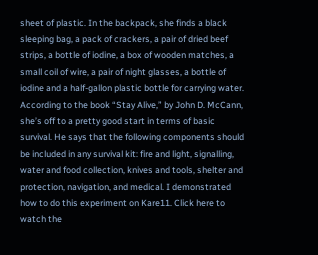sheet of plastic. In the backpack, she finds a black sleeping bag, a pack of crackers, a pair of dried beef strips, a bottle of iodine, a box of wooden matches, a small coil of wire, a pair of night glasses, a bottle of iodine and a half-gallon plastic bottle for carrying water. According to the book “Stay Alive,” by John D. McCann, she’s off to a pretty good start in terms of basic survival. He says that the following components should be included in any survival kit: fire and light, signalling, water and food collection, knives and tools, shelter and protection, navigation, and medical. I demonstrated how to do this experiment on Kare11. Click here to watch the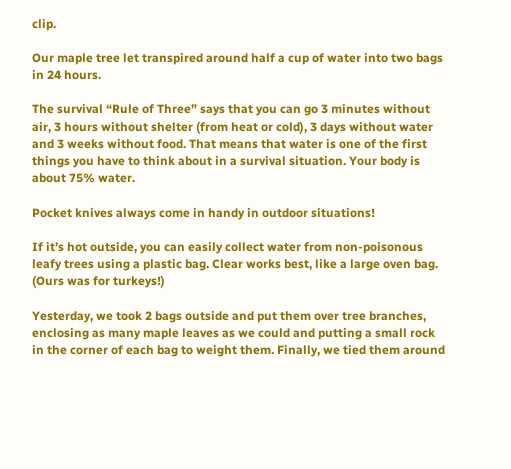clip.

Our maple tree let transpired around half a cup of water into two bags in 24 hours.

The survival “Rule of Three” says that you can go 3 minutes without air, 3 hours without shelter (from heat or cold), 3 days without water and 3 weeks without food. That means that water is one of the first things you have to think about in a survival situation. Your body is about 75% water.

Pocket knives always come in handy in outdoor situations!

If it’s hot outside, you can easily collect water from non-poisonous leafy trees using a plastic bag. Clear works best, like a large oven bag. (Ours was for turkeys!)

Yesterday, we took 2 bags outside and put them over tree branches, enclosing as many maple leaves as we could and putting a small rock in the corner of each bag to weight them. Finally, we tied them around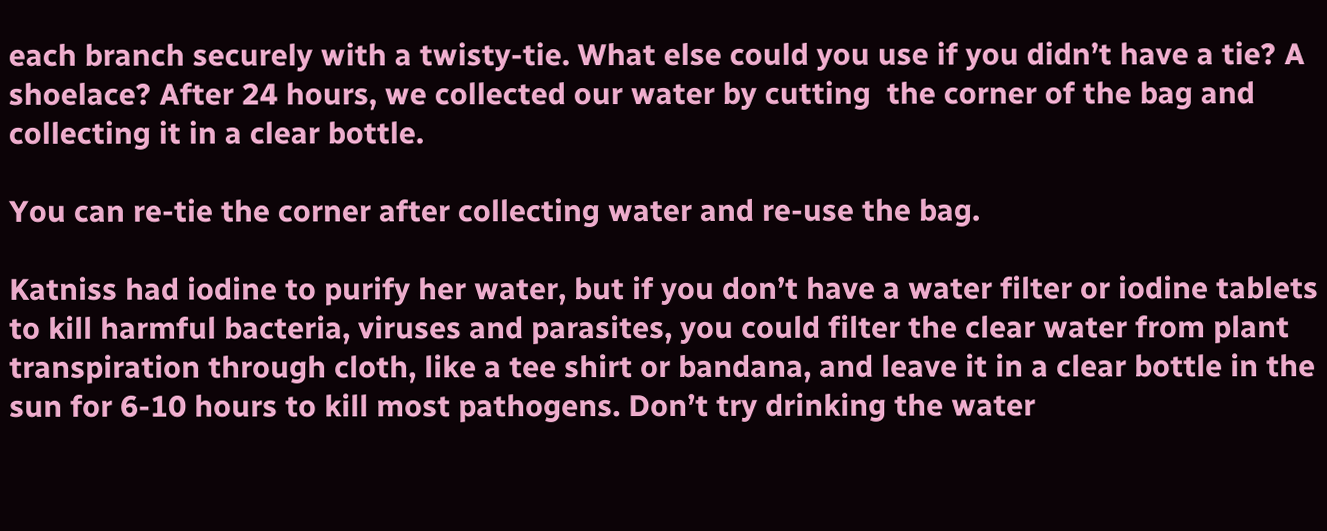each branch securely with a twisty-tie. What else could you use if you didn’t have a tie? A shoelace? After 24 hours, we collected our water by cutting  the corner of the bag and collecting it in a clear bottle.

You can re-tie the corner after collecting water and re-use the bag.

Katniss had iodine to purify her water, but if you don’t have a water filter or iodine tablets to kill harmful bacteria, viruses and parasites, you could filter the clear water from plant transpiration through cloth, like a tee shirt or bandana, and leave it in a clear bottle in the sun for 6-10 hours to kill most pathogens. Don’t try drinking the water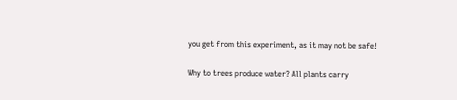you get from this experiment, as it may not be safe!

Why to trees produce water? All plants carry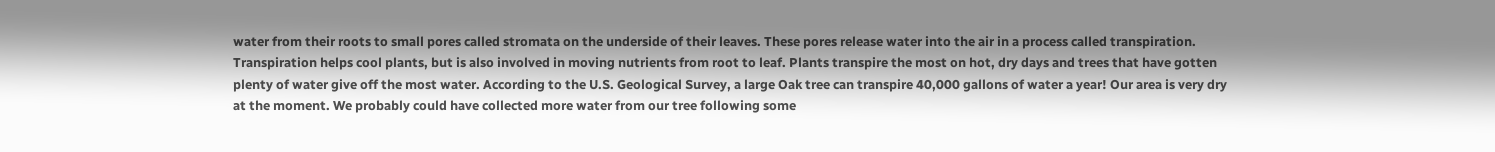water from their roots to small pores called stromata on the underside of their leaves. These pores release water into the air in a process called transpiration. Transpiration helps cool plants, but is also involved in moving nutrients from root to leaf. Plants transpire the most on hot, dry days and trees that have gotten plenty of water give off the most water. According to the U.S. Geological Survey, a large Oak tree can transpire 40,000 gallons of water a year! Our area is very dry at the moment. We probably could have collected more water from our tree following some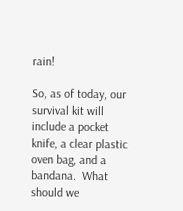rain!

So, as of today, our survival kit will include a pocket knife, a clear plastic oven bag, and a bandana.  What should we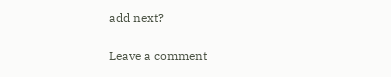add next?

Leave a comment